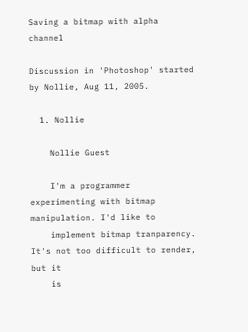Saving a bitmap with alpha channel

Discussion in 'Photoshop' started by Nollie, Aug 11, 2005.

  1. Nollie

    Nollie Guest

    I'm a programmer experimenting with bitmap manipulation. I'd like to
    implement bitmap tranparency. It's not too difficult to render, but it
    is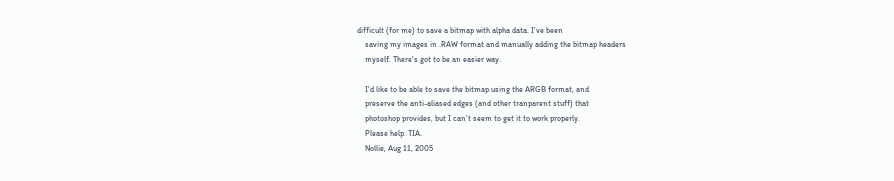difficult (for me) to save a bitmap with alpha data. I've been
    saving my images in .RAW format and manually adding the bitmap headers
    myself. There's got to be an easier way.

    I'd like to be able to save the bitmap using the ARGB format, and
    preserve the anti-aliased edges (and other tranparent stuff) that
    photoshop provides, but I can't seem to get it to work properly.
    Please help. TIA.
    Nollie, Aug 11, 2005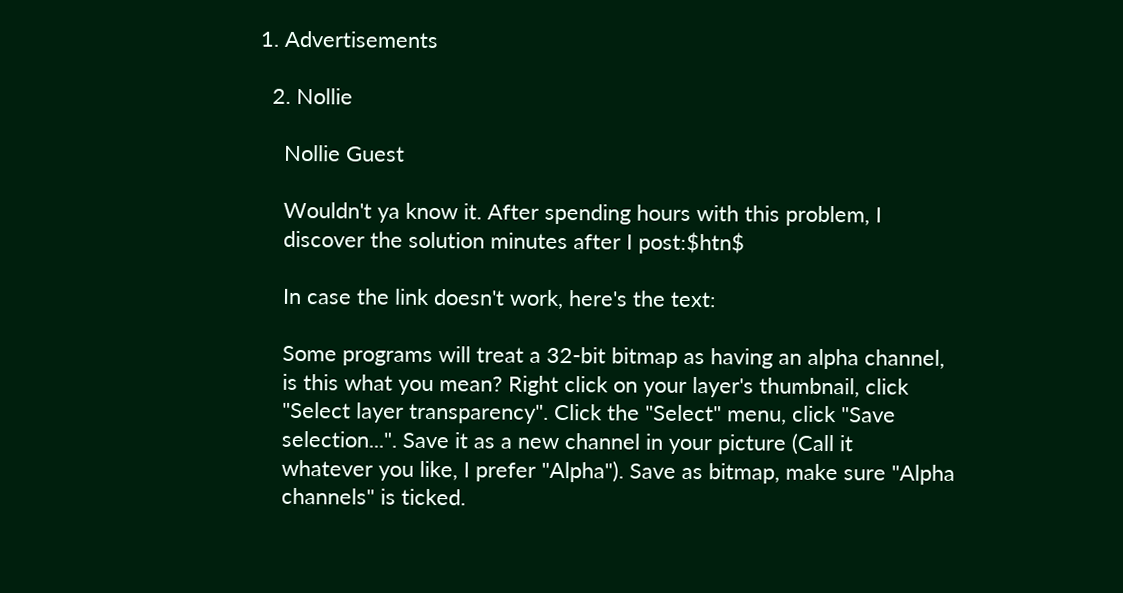1. Advertisements

  2. Nollie

    Nollie Guest

    Wouldn't ya know it. After spending hours with this problem, I
    discover the solution minutes after I post:$htn$

    In case the link doesn't work, here's the text:

    Some programs will treat a 32-bit bitmap as having an alpha channel,
    is this what you mean? Right click on your layer's thumbnail, click
    "Select layer transparency". Click the "Select" menu, click "Save
    selection...". Save it as a new channel in your picture (Call it
    whatever you like, I prefer "Alpha"). Save as bitmap, make sure "Alpha
    channels" is ticked.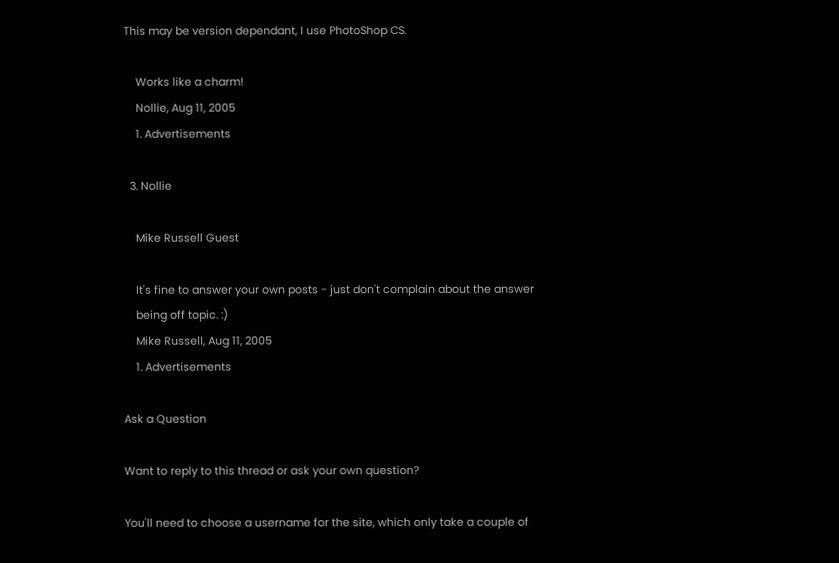This may be version dependant, I use PhotoShop CS.

    Works like a charm!
    Nollie, Aug 11, 2005
    1. Advertisements

  3. Nollie

    Mike Russell Guest

    It's fine to answer your own posts - just don't complain about the answer
    being off topic. :)
    Mike Russell, Aug 11, 2005
    1. Advertisements

Ask a Question

Want to reply to this thread or ask your own question?

You'll need to choose a username for the site, which only take a couple of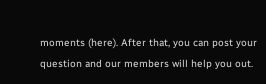moments (here). After that, you can post your question and our members will help you out.